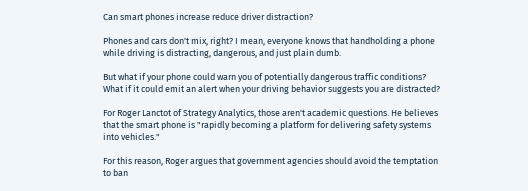Can smart phones increase reduce driver distraction?

Phones and cars don't mix, right? I mean, everyone knows that handholding a phone while driving is distracting, dangerous, and just plain dumb.

But what if your phone could warn you of potentially dangerous traffic conditions? What if it could emit an alert when your driving behavior suggests you are distracted?

For Roger Lanctot of Strategy Analytics, those aren't academic questions. He believes that the smart phone is "rapidly becoming a platform for delivering safety systems into vehicles."

For this reason, Roger argues that government agencies should avoid the temptation to ban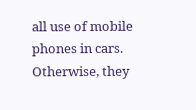all use of mobile phones in cars. Otherwise, they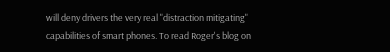will deny drivers the very real "distraction mitigating" capabilities of smart phones. To read Roger's blog on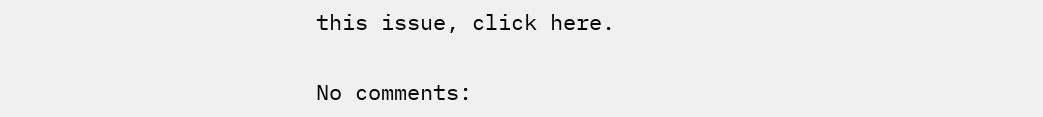this issue, click here.

No comments: